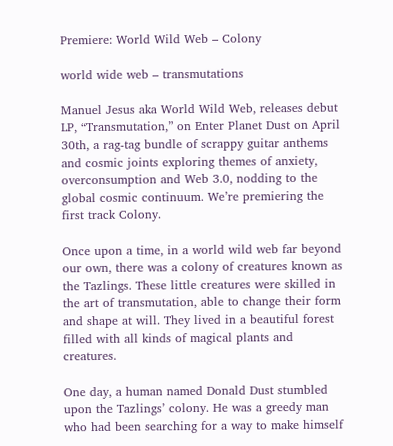Premiere: World Wild Web – Colony

world wide web – transmutations

Manuel Jesus aka World Wild Web, releases debut LP, “Transmutation,” on Enter Planet Dust on April 30th, a rag-tag bundle of scrappy guitar anthems and cosmic joints exploring themes of anxiety, overconsumption and Web 3.0, nodding to the global cosmic continuum. We’re premiering the first track Colony.

Once upon a time, in a world wild web far beyond our own, there was a colony of creatures known as the Tazlings. These little creatures were skilled in the art of transmutation, able to change their form and shape at will. They lived in a beautiful forest filled with all kinds of magical plants and creatures.

One day, a human named Donald Dust stumbled upon the Tazlings’ colony. He was a greedy man who had been searching for a way to make himself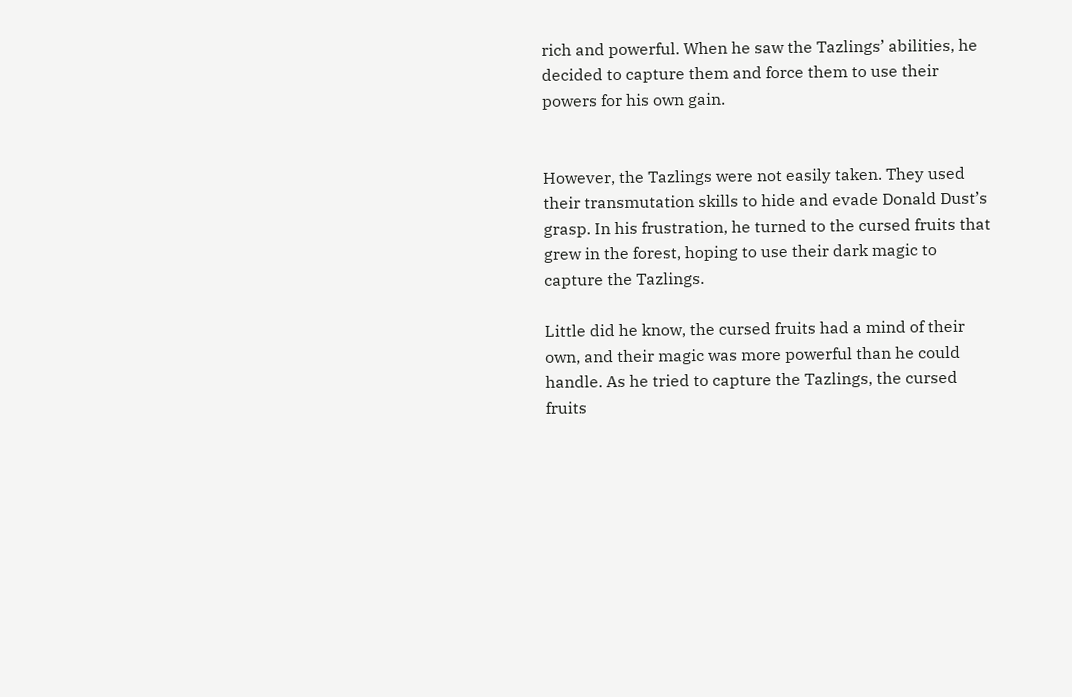rich and powerful. When he saw the Tazlings’ abilities, he decided to capture them and force them to use their powers for his own gain.


However, the Tazlings were not easily taken. They used their transmutation skills to hide and evade Donald Dust’s grasp. In his frustration, he turned to the cursed fruits that grew in the forest, hoping to use their dark magic to capture the Tazlings.

Little did he know, the cursed fruits had a mind of their own, and their magic was more powerful than he could handle. As he tried to capture the Tazlings, the cursed fruits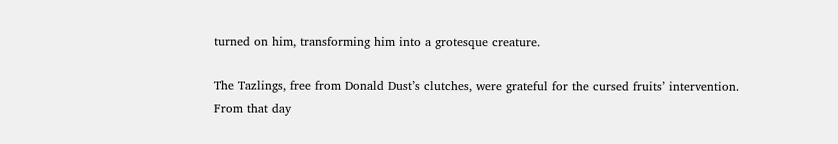turned on him, transforming him into a grotesque creature.

The Tazlings, free from Donald Dust’s clutches, were grateful for the cursed fruits’ intervention. From that day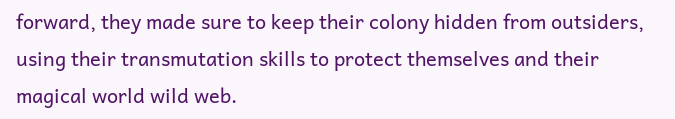forward, they made sure to keep their colony hidden from outsiders, using their transmutation skills to protect themselves and their magical world wild web.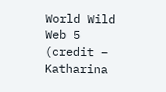World Wild Web 5 (credit – Katharina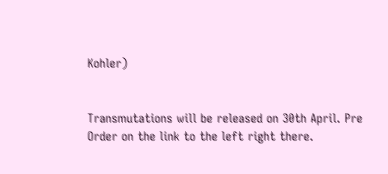Kohler)


Transmutations will be released on 30th April. Pre Order on the link to the left right there.